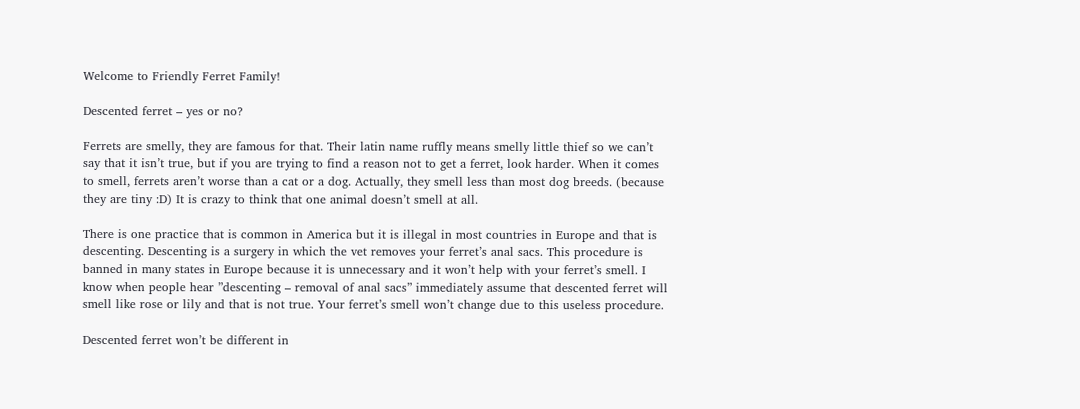Welcome to Friendly Ferret Family!

Descented ferret – yes or no?

Ferrets are smelly, they are famous for that. Their latin name ruffly means smelly little thief so we can’t say that it isn’t true, but if you are trying to find a reason not to get a ferret, look harder. When it comes to smell, ferrets aren’t worse than a cat or a dog. Actually, they smell less than most dog breeds. (because they are tiny :D) It is crazy to think that one animal doesn’t smell at all.

There is one practice that is common in America but it is illegal in most countries in Europe and that is descenting. Descenting is a surgery in which the vet removes your ferret’s anal sacs. This procedure is banned in many states in Europe because it is unnecessary and it won’t help with your ferret’s smell. I know when people hear ”descenting – removal of anal sacs” immediately assume that descented ferret will smell like rose or lily and that is not true. Your ferret’s smell won’t change due to this useless procedure.

Descented ferret won’t be different in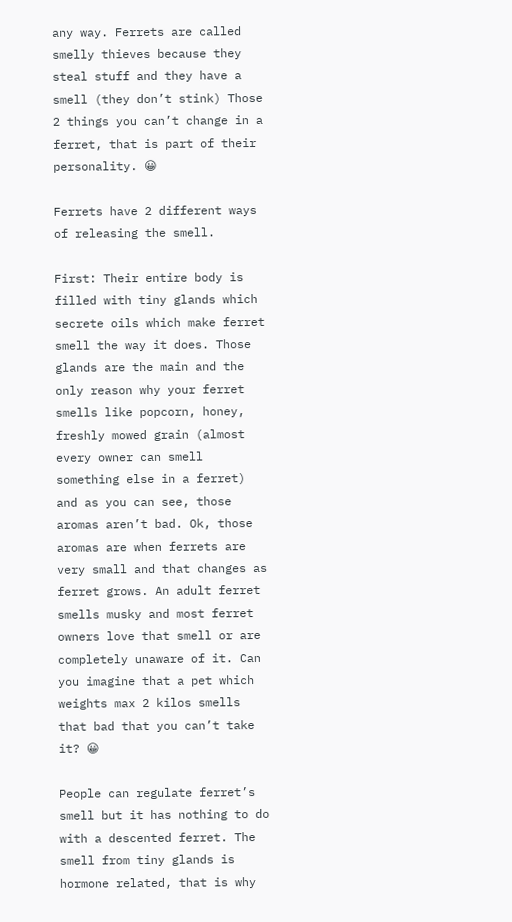any way. Ferrets are called smelly thieves because they steal stuff and they have a smell (they don’t stink) Those 2 things you can’t change in a ferret, that is part of their personality. 😀

Ferrets have 2 different ways of releasing the smell.

First: Their entire body is filled with tiny glands which secrete oils which make ferret smell the way it does. Those glands are the main and the only reason why your ferret smells like popcorn, honey, freshly mowed grain (almost every owner can smell something else in a ferret) and as you can see, those aromas aren’t bad. Ok, those aromas are when ferrets are very small and that changes as ferret grows. An adult ferret smells musky and most ferret owners love that smell or are completely unaware of it. Can you imagine that a pet which weights max 2 kilos smells that bad that you can’t take it? 😀

People can regulate ferret’s smell but it has nothing to do with a descented ferret. The smell from tiny glands is hormone related, that is why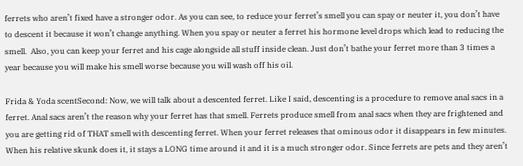ferrets who aren’t fixed have a stronger odor. As you can see, to reduce your ferret’s smell you can spay or neuter it, you don’t have to descent it because it won’t change anything. When you spay or neuter a ferret his hormone level drops which lead to reducing the smell.  Also, you can keep your ferret and his cage alongside all stuff inside clean. Just don’t bathe your ferret more than 3 times a year because you will make his smell worse because you will wash off his oil.

Frida & Yoda scentSecond: Now, we will talk about a descented ferret. Like I said, descenting is a procedure to remove anal sacs in a ferret. Anal sacs aren’t the reason why your ferret has that smell. Ferrets produce smell from anal sacs when they are frightened and you are getting rid of THAT smell with descenting ferret. When your ferret releases that ominous odor it disappears in few minutes. When his relative skunk does it, it stays a LONG time around it and it is a much stronger odor. Since ferrets are pets and they aren’t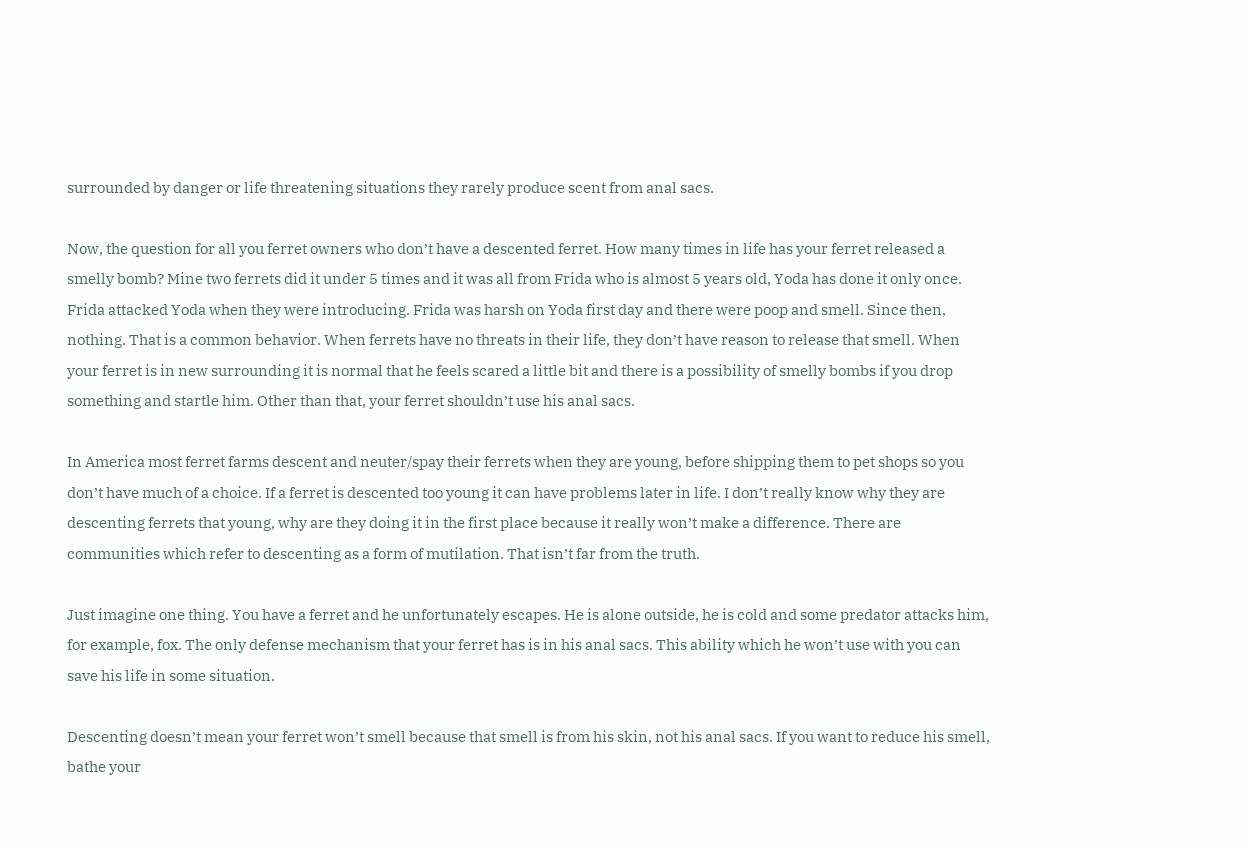surrounded by danger or life threatening situations they rarely produce scent from anal sacs.

Now, the question for all you ferret owners who don’t have a descented ferret. How many times in life has your ferret released a smelly bomb? Mine two ferrets did it under 5 times and it was all from Frida who is almost 5 years old, Yoda has done it only once.  Frida attacked Yoda when they were introducing. Frida was harsh on Yoda first day and there were poop and smell. Since then, nothing. That is a common behavior. When ferrets have no threats in their life, they don’t have reason to release that smell. When your ferret is in new surrounding it is normal that he feels scared a little bit and there is a possibility of smelly bombs if you drop something and startle him. Other than that, your ferret shouldn’t use his anal sacs.

In America most ferret farms descent and neuter/spay their ferrets when they are young, before shipping them to pet shops so you don’t have much of a choice. If a ferret is descented too young it can have problems later in life. I don’t really know why they are descenting ferrets that young, why are they doing it in the first place because it really won’t make a difference. There are communities which refer to descenting as a form of mutilation. That isn’t far from the truth.

Just imagine one thing. You have a ferret and he unfortunately escapes. He is alone outside, he is cold and some predator attacks him, for example, fox. The only defense mechanism that your ferret has is in his anal sacs. This ability which he won’t use with you can save his life in some situation.

Descenting doesn’t mean your ferret won’t smell because that smell is from his skin, not his anal sacs. If you want to reduce his smell, bathe your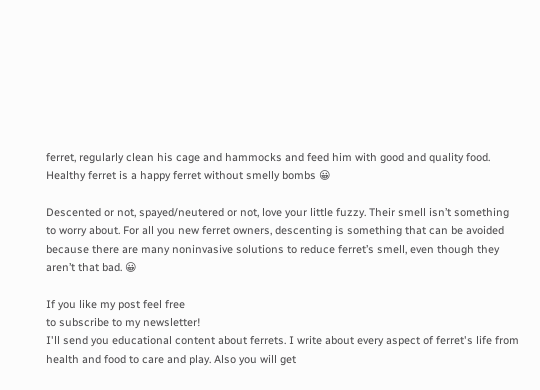ferret, regularly clean his cage and hammocks and feed him with good and quality food. Healthy ferret is a happy ferret without smelly bombs 😀

Descented or not, spayed/neutered or not, love your little fuzzy. Their smell isn’t something to worry about. For all you new ferret owners, descenting is something that can be avoided because there are many noninvasive solutions to reduce ferret’s smell, even though they aren’t that bad. 😀

If you like my post feel free
to subscribe to my newsletter!
I'll send you educational content about ferrets. I write about every aspect of ferret's life from health and food to care and play. Also you will get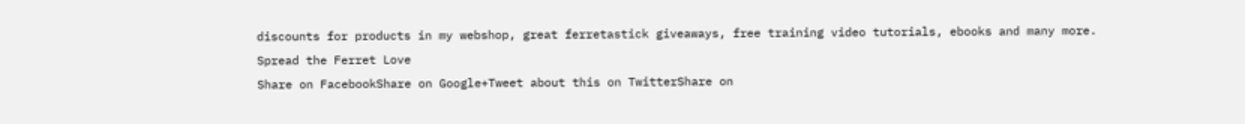discounts for products in my webshop, great ferretastick giveaways, free training video tutorials, ebooks and many more.
Spread the Ferret Love
Share on FacebookShare on Google+Tweet about this on TwitterShare on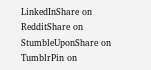LinkedInShare on RedditShare on StumbleUponShare on TumblrPin on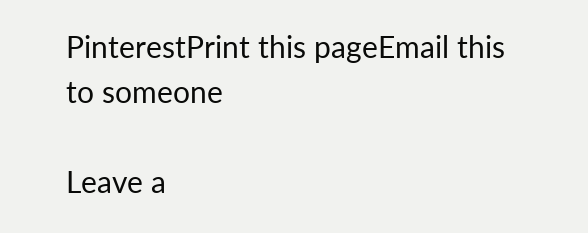PinterestPrint this pageEmail this to someone

Leave a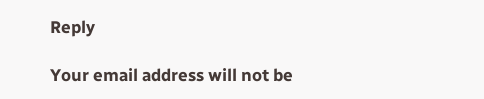Reply

Your email address will not be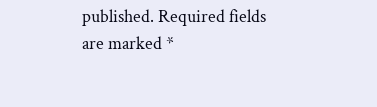published. Required fields are marked *